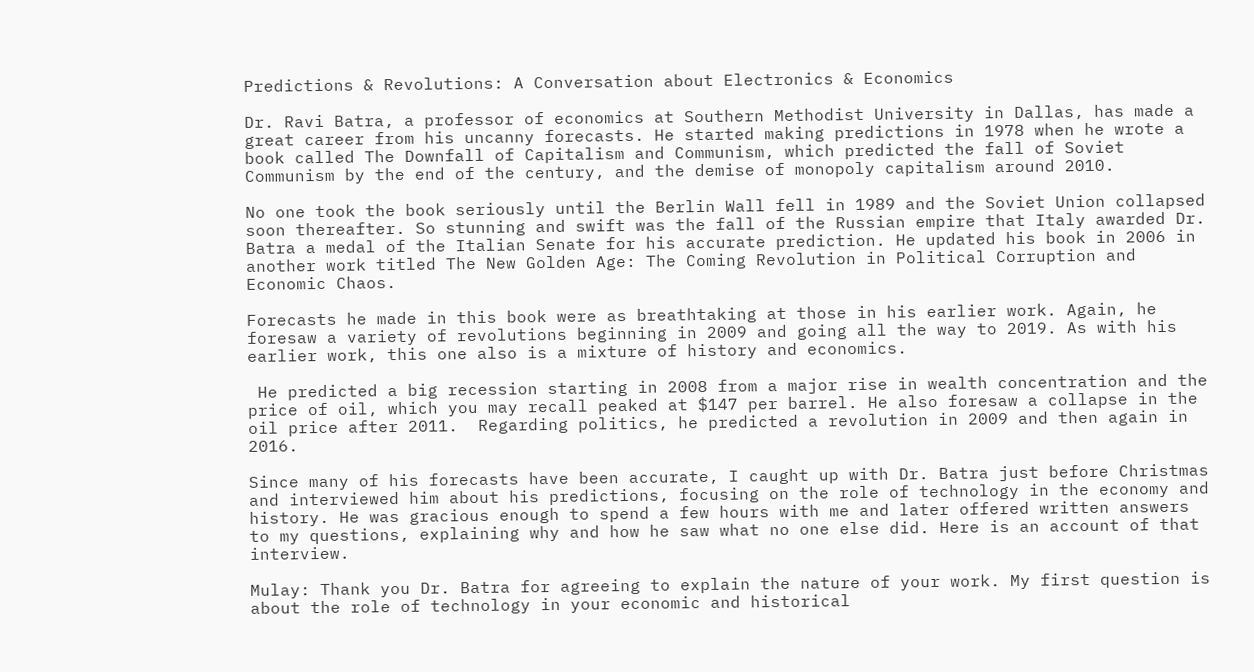Predictions & Revolutions: A Conversation about Electronics & Economics

Dr. Ravi Batra, a professor of economics at Southern Methodist University in Dallas, has made a great career from his uncanny forecasts. He started making predictions in 1978 when he wrote a book called The Downfall of Capitalism and Communism, which predicted the fall of Soviet Communism by the end of the century, and the demise of monopoly capitalism around 2010.

No one took the book seriously until the Berlin Wall fell in 1989 and the Soviet Union collapsed soon thereafter. So stunning and swift was the fall of the Russian empire that Italy awarded Dr. Batra a medal of the Italian Senate for his accurate prediction. He updated his book in 2006 in another work titled The New Golden Age: The Coming Revolution in Political Corruption and Economic Chaos.

Forecasts he made in this book were as breathtaking at those in his earlier work. Again, he foresaw a variety of revolutions beginning in 2009 and going all the way to 2019. As with his earlier work, this one also is a mixture of history and economics.

 He predicted a big recession starting in 2008 from a major rise in wealth concentration and the price of oil, which you may recall peaked at $147 per barrel. He also foresaw a collapse in the oil price after 2011.  Regarding politics, he predicted a revolution in 2009 and then again in 2016.

Since many of his forecasts have been accurate, I caught up with Dr. Batra just before Christmas and interviewed him about his predictions, focusing on the role of technology in the economy and history. He was gracious enough to spend a few hours with me and later offered written answers to my questions, explaining why and how he saw what no one else did. Here is an account of that interview.

Mulay: Thank you Dr. Batra for agreeing to explain the nature of your work. My first question is about the role of technology in your economic and historical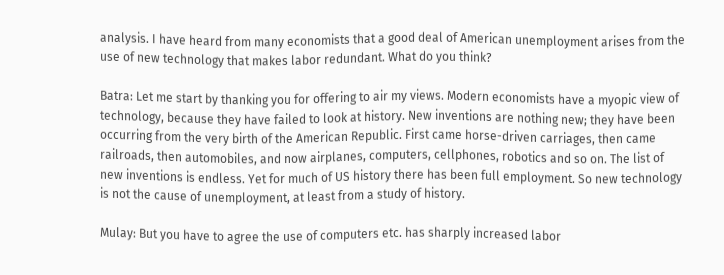analysis. I have heard from many economists that a good deal of American unemployment arises from the use of new technology that makes labor redundant. What do you think?

Batra: Let me start by thanking you for offering to air my views. Modern economists have a myopic view of technology, because they have failed to look at history. New inventions are nothing new; they have been occurring from the very birth of the American Republic. First came horse-driven carriages, then came railroads, then automobiles, and now airplanes, computers, cellphones, robotics and so on. The list of new inventions is endless. Yet for much of US history there has been full employment. So new technology is not the cause of unemployment, at least from a study of history.

Mulay: But you have to agree the use of computers etc. has sharply increased labor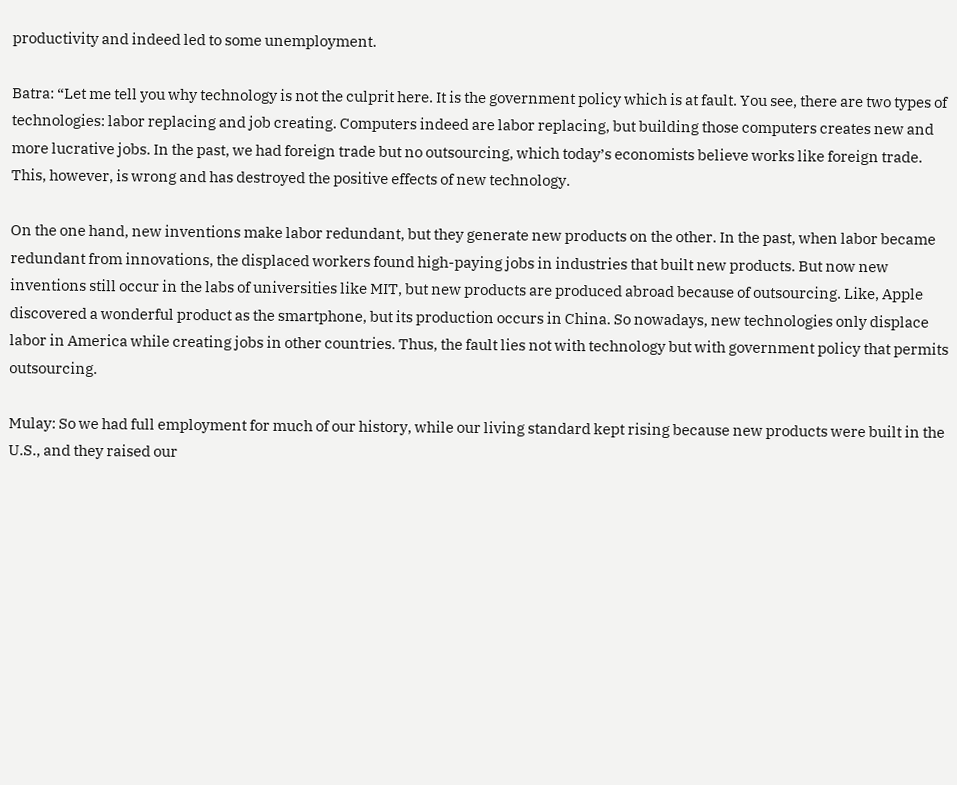productivity and indeed led to some unemployment.

Batra: “Let me tell you why technology is not the culprit here. It is the government policy which is at fault. You see, there are two types of technologies: labor replacing and job creating. Computers indeed are labor replacing, but building those computers creates new and more lucrative jobs. In the past, we had foreign trade but no outsourcing, which today’s economists believe works like foreign trade. This, however, is wrong and has destroyed the positive effects of new technology.

On the one hand, new inventions make labor redundant, but they generate new products on the other. In the past, when labor became redundant from innovations, the displaced workers found high-paying jobs in industries that built new products. But now new inventions still occur in the labs of universities like MIT, but new products are produced abroad because of outsourcing. Like, Apple discovered a wonderful product as the smartphone, but its production occurs in China. So nowadays, new technologies only displace labor in America while creating jobs in other countries. Thus, the fault lies not with technology but with government policy that permits outsourcing.

Mulay: So we had full employment for much of our history, while our living standard kept rising because new products were built in the U.S., and they raised our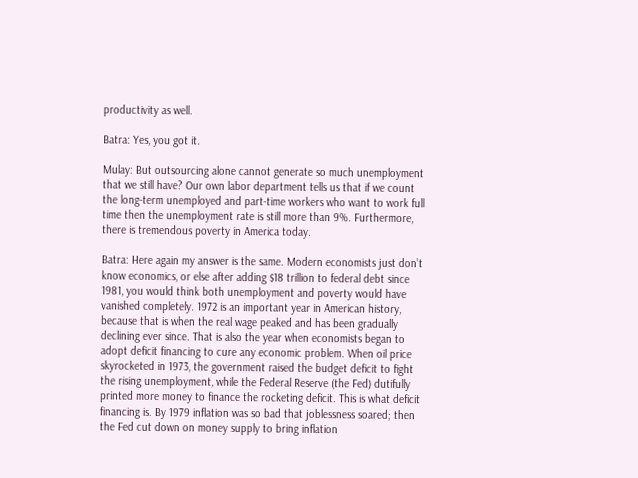productivity as well.

Batra: Yes, you got it.

Mulay: But outsourcing alone cannot generate so much unemployment that we still have? Our own labor department tells us that if we count the long-term unemployed and part-time workers who want to work full time then the unemployment rate is still more than 9%. Furthermore, there is tremendous poverty in America today.

Batra: Here again my answer is the same. Modern economists just don’t know economics, or else after adding $18 trillion to federal debt since 1981, you would think both unemployment and poverty would have vanished completely. 1972 is an important year in American history, because that is when the real wage peaked and has been gradually declining ever since. That is also the year when economists began to adopt deficit financing to cure any economic problem. When oil price skyrocketed in 1973, the government raised the budget deficit to fight the rising unemployment, while the Federal Reserve (the Fed) dutifully printed more money to finance the rocketing deficit. This is what deficit financing is. By 1979 inflation was so bad that joblessness soared; then the Fed cut down on money supply to bring inflation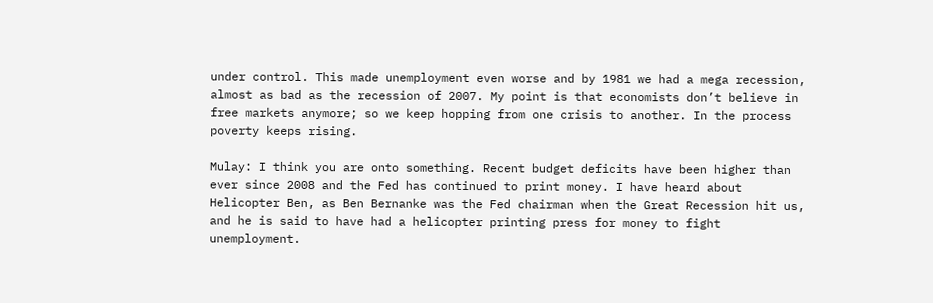under control. This made unemployment even worse and by 1981 we had a mega recession, almost as bad as the recession of 2007. My point is that economists don’t believe in free markets anymore; so we keep hopping from one crisis to another. In the process poverty keeps rising.

Mulay: I think you are onto something. Recent budget deficits have been higher than ever since 2008 and the Fed has continued to print money. I have heard about Helicopter Ben, as Ben Bernanke was the Fed chairman when the Great Recession hit us, and he is said to have had a helicopter printing press for money to fight unemployment.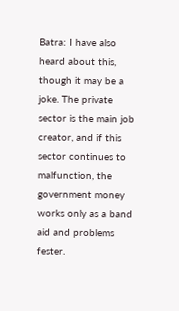Batra: I have also heard about this, though it may be a joke. The private sector is the main job creator, and if this sector continues to malfunction, the government money works only as a band aid and problems fester.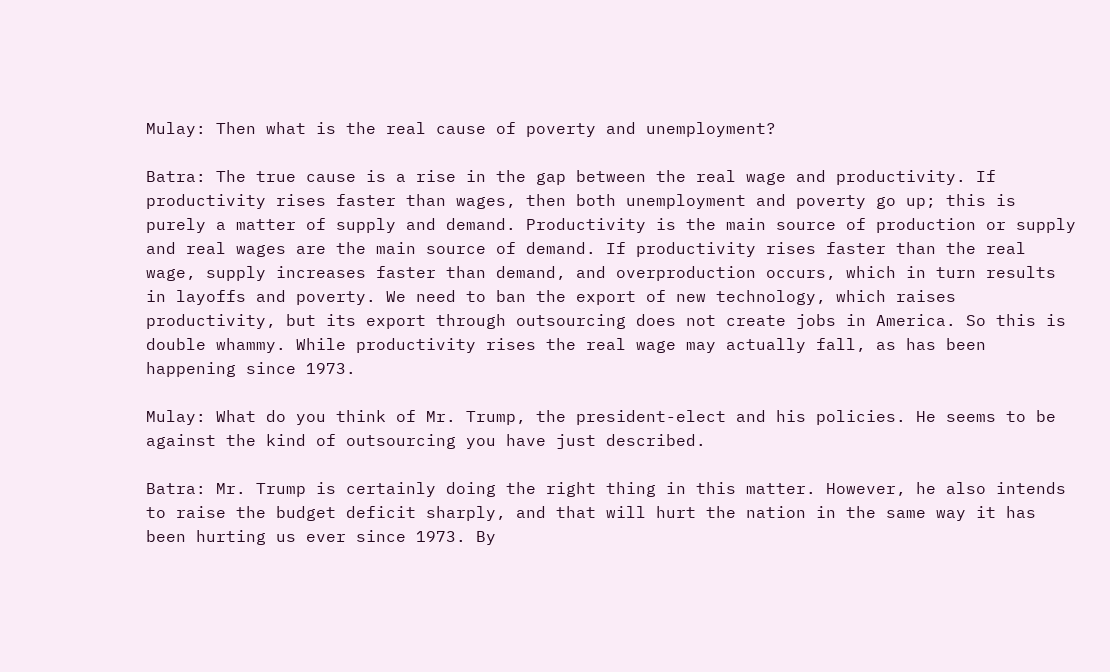Mulay: Then what is the real cause of poverty and unemployment?

Batra: The true cause is a rise in the gap between the real wage and productivity. If productivity rises faster than wages, then both unemployment and poverty go up; this is purely a matter of supply and demand. Productivity is the main source of production or supply and real wages are the main source of demand. If productivity rises faster than the real wage, supply increases faster than demand, and overproduction occurs, which in turn results in layoffs and poverty. We need to ban the export of new technology, which raises productivity, but its export through outsourcing does not create jobs in America. So this is double whammy. While productivity rises the real wage may actually fall, as has been happening since 1973.

Mulay: What do you think of Mr. Trump, the president-elect and his policies. He seems to be against the kind of outsourcing you have just described.

Batra: Mr. Trump is certainly doing the right thing in this matter. However, he also intends to raise the budget deficit sharply, and that will hurt the nation in the same way it has been hurting us ever since 1973. By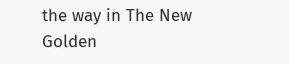the way in The New Golden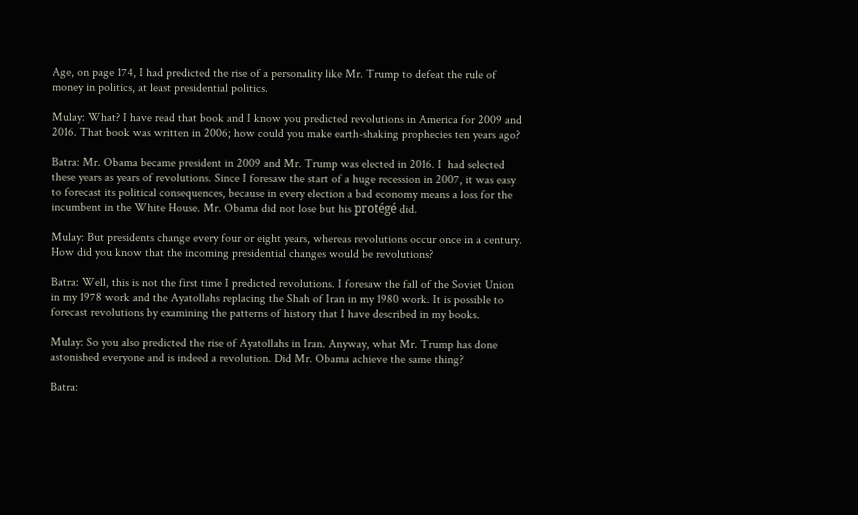Age, on page 174, I had predicted the rise of a personality like Mr. Trump to defeat the rule of money in politics, at least presidential politics.

Mulay: What? I have read that book and I know you predicted revolutions in America for 2009 and 2016. That book was written in 2006; how could you make earth-shaking prophecies ten years ago?

Batra: Mr. Obama became president in 2009 and Mr. Trump was elected in 2016. I  had selected these years as years of revolutions. Since I foresaw the start of a huge recession in 2007, it was easy to forecast its political consequences, because in every election a bad economy means a loss for the incumbent in the White House. Mr. Obama did not lose but his protégé did.

Mulay: But presidents change every four or eight years, whereas revolutions occur once in a century. How did you know that the incoming presidential changes would be revolutions?

Batra: Well, this is not the first time I predicted revolutions. I foresaw the fall of the Soviet Union in my 1978 work and the Ayatollahs replacing the Shah of Iran in my 1980 work. It is possible to forecast revolutions by examining the patterns of history that I have described in my books.

Mulay: So you also predicted the rise of Ayatollahs in Iran. Anyway, what Mr. Trump has done astonished everyone and is indeed a revolution. Did Mr. Obama achieve the same thing?

Batra: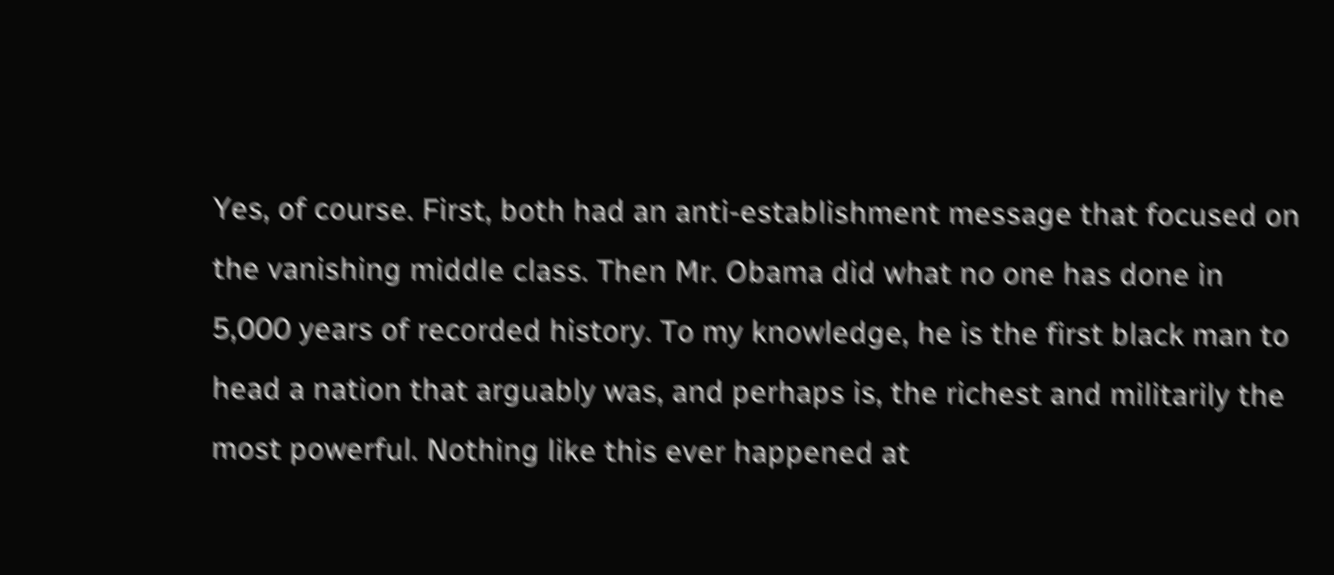Yes, of course. First, both had an anti-establishment message that focused on the vanishing middle class. Then Mr. Obama did what no one has done in 5,000 years of recorded history. To my knowledge, he is the first black man to head a nation that arguably was, and perhaps is, the richest and militarily the most powerful. Nothing like this ever happened at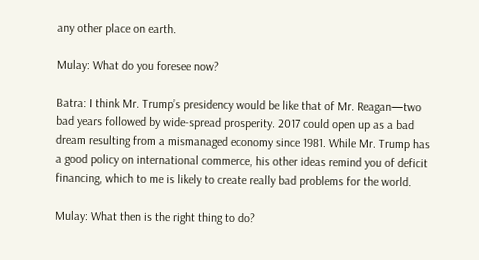any other place on earth.

Mulay: What do you foresee now?

Batra: I think Mr. Trump’s presidency would be like that of Mr. Reagan—two bad years followed by wide-spread prosperity. 2017 could open up as a bad dream resulting from a mismanaged economy since 1981. While Mr. Trump has a good policy on international commerce, his other ideas remind you of deficit financing, which to me is likely to create really bad problems for the world.

Mulay: What then is the right thing to do?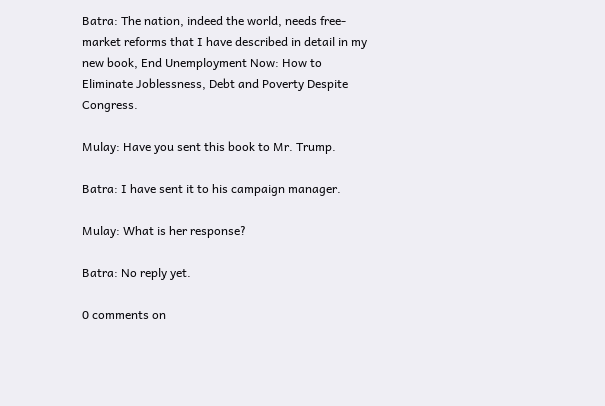Batra: The nation, indeed the world, needs free-market reforms that I have described in detail in my new book, End Unemployment Now: How to Eliminate Joblessness, Debt and Poverty Despite Congress.

Mulay: Have you sent this book to Mr. Trump.

Batra: I have sent it to his campaign manager.

Mulay: What is her response?

Batra: No reply yet.

0 comments on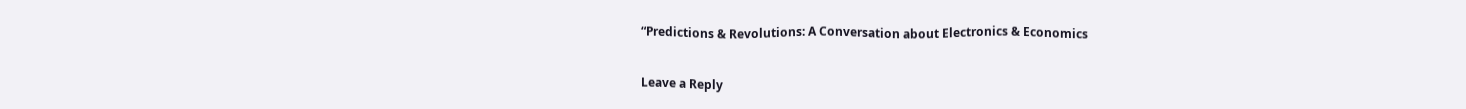“Predictions & Revolutions: A Conversation about Electronics & Economics

Leave a Reply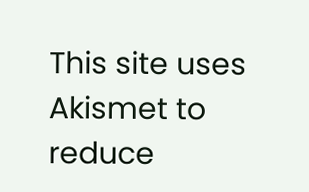This site uses Akismet to reduce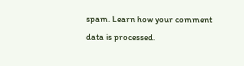spam. Learn how your comment data is processed.